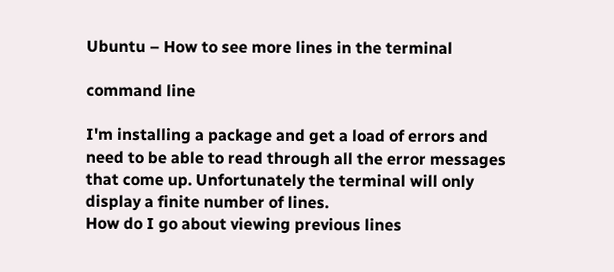Ubuntu – How to see more lines in the terminal

command line

I'm installing a package and get a load of errors and need to be able to read through all the error messages that come up. Unfortunately the terminal will only display a finite number of lines.
How do I go about viewing previous lines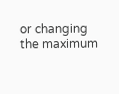or changing the maximum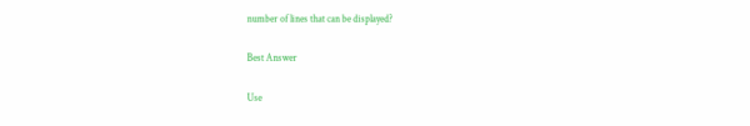number of lines that can be displayed?

Best Answer

Use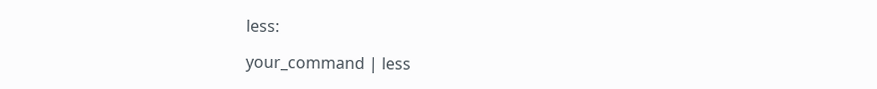less:

your_command | less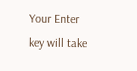Your Enter key will take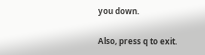you down.

Also, press q to exit.